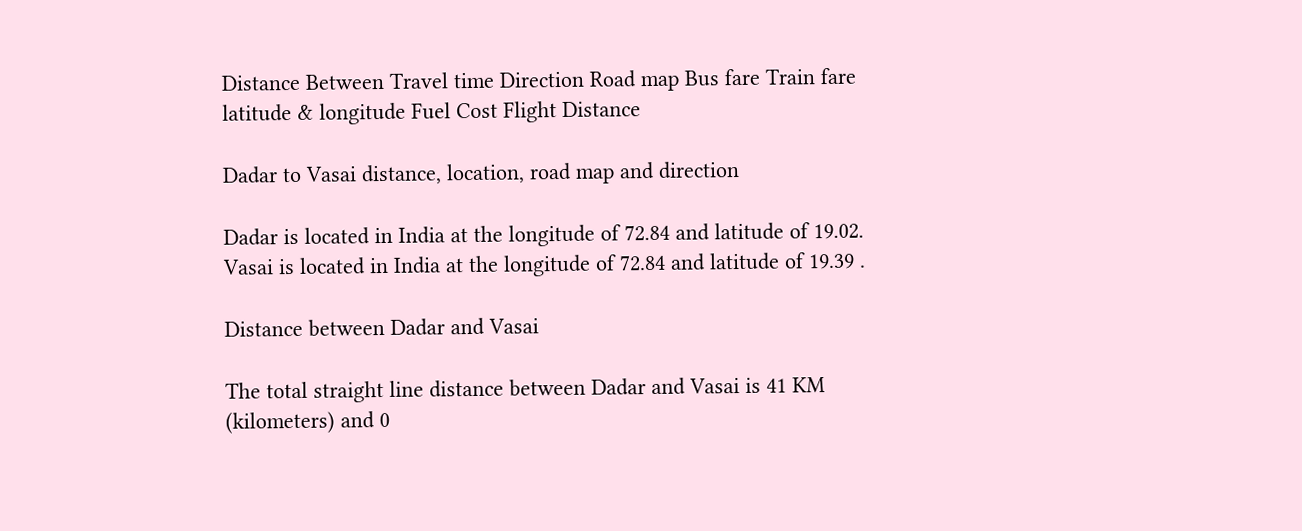Distance Between Travel time Direction Road map Bus fare Train fare latitude & longitude Fuel Cost Flight Distance

Dadar to Vasai distance, location, road map and direction

Dadar is located in India at the longitude of 72.84 and latitude of 19.02. Vasai is located in India at the longitude of 72.84 and latitude of 19.39 .

Distance between Dadar and Vasai

The total straight line distance between Dadar and Vasai is 41 KM (kilometers) and 0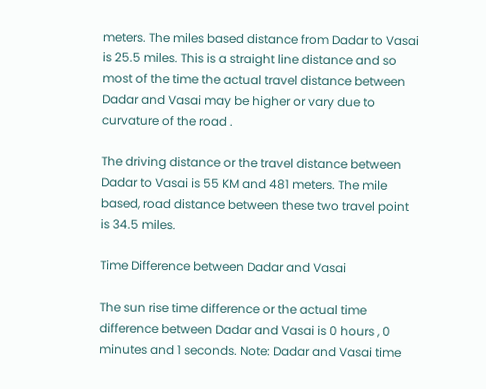meters. The miles based distance from Dadar to Vasai is 25.5 miles. This is a straight line distance and so most of the time the actual travel distance between Dadar and Vasai may be higher or vary due to curvature of the road .

The driving distance or the travel distance between Dadar to Vasai is 55 KM and 481 meters. The mile based, road distance between these two travel point is 34.5 miles.

Time Difference between Dadar and Vasai

The sun rise time difference or the actual time difference between Dadar and Vasai is 0 hours , 0 minutes and 1 seconds. Note: Dadar and Vasai time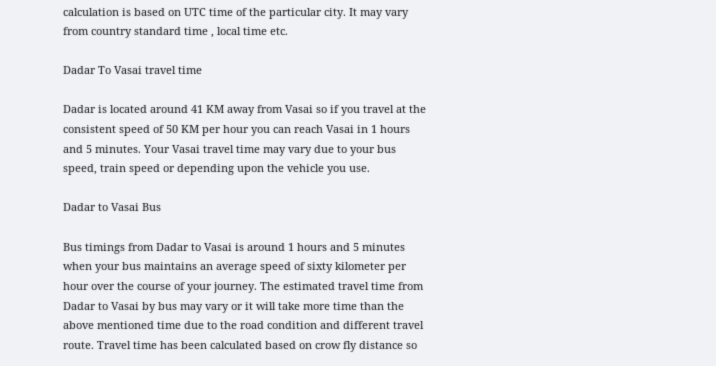calculation is based on UTC time of the particular city. It may vary from country standard time , local time etc.

Dadar To Vasai travel time

Dadar is located around 41 KM away from Vasai so if you travel at the consistent speed of 50 KM per hour you can reach Vasai in 1 hours and 5 minutes. Your Vasai travel time may vary due to your bus speed, train speed or depending upon the vehicle you use.

Dadar to Vasai Bus

Bus timings from Dadar to Vasai is around 1 hours and 5 minutes when your bus maintains an average speed of sixty kilometer per hour over the course of your journey. The estimated travel time from Dadar to Vasai by bus may vary or it will take more time than the above mentioned time due to the road condition and different travel route. Travel time has been calculated based on crow fly distance so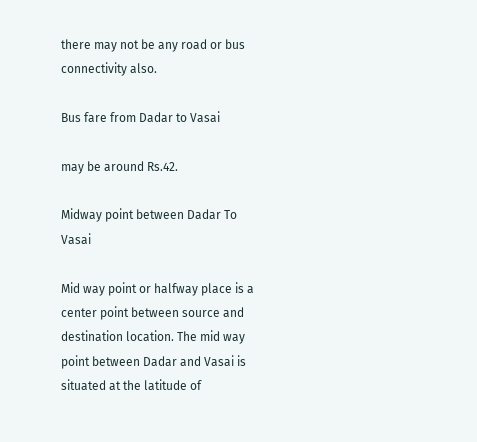there may not be any road or bus connectivity also.

Bus fare from Dadar to Vasai

may be around Rs.42.

Midway point between Dadar To Vasai

Mid way point or halfway place is a center point between source and destination location. The mid way point between Dadar and Vasai is situated at the latitude of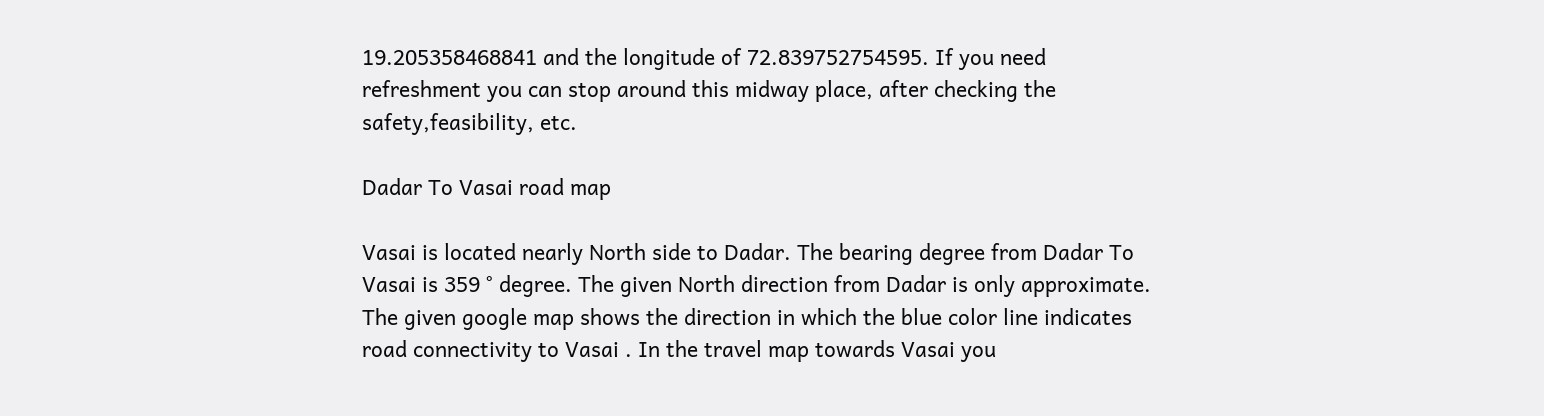19.205358468841 and the longitude of 72.839752754595. If you need refreshment you can stop around this midway place, after checking the safety,feasibility, etc.

Dadar To Vasai road map

Vasai is located nearly North side to Dadar. The bearing degree from Dadar To Vasai is 359 ° degree. The given North direction from Dadar is only approximate. The given google map shows the direction in which the blue color line indicates road connectivity to Vasai . In the travel map towards Vasai you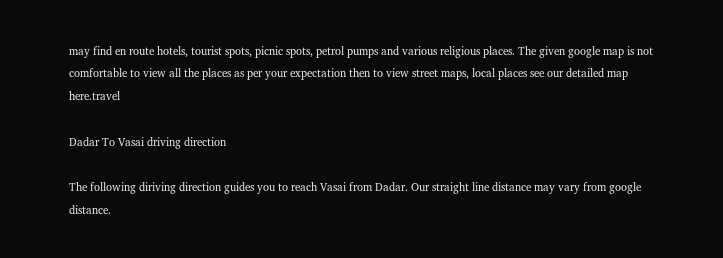may find en route hotels, tourist spots, picnic spots, petrol pumps and various religious places. The given google map is not comfortable to view all the places as per your expectation then to view street maps, local places see our detailed map here.travel

Dadar To Vasai driving direction

The following diriving direction guides you to reach Vasai from Dadar. Our straight line distance may vary from google distance.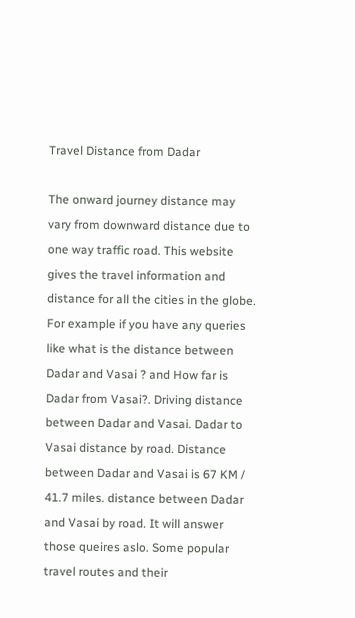Travel Distance from Dadar

The onward journey distance may vary from downward distance due to one way traffic road. This website gives the travel information and distance for all the cities in the globe. For example if you have any queries like what is the distance between Dadar and Vasai ? and How far is Dadar from Vasai?. Driving distance between Dadar and Vasai. Dadar to Vasai distance by road. Distance between Dadar and Vasai is 67 KM / 41.7 miles. distance between Dadar and Vasai by road. It will answer those queires aslo. Some popular travel routes and their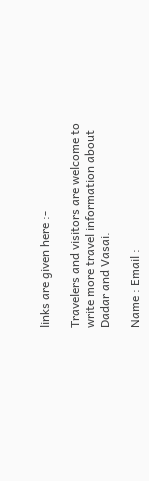links are given here :-

Travelers and visitors are welcome to write more travel information about Dadar and Vasai.

Name : Email :